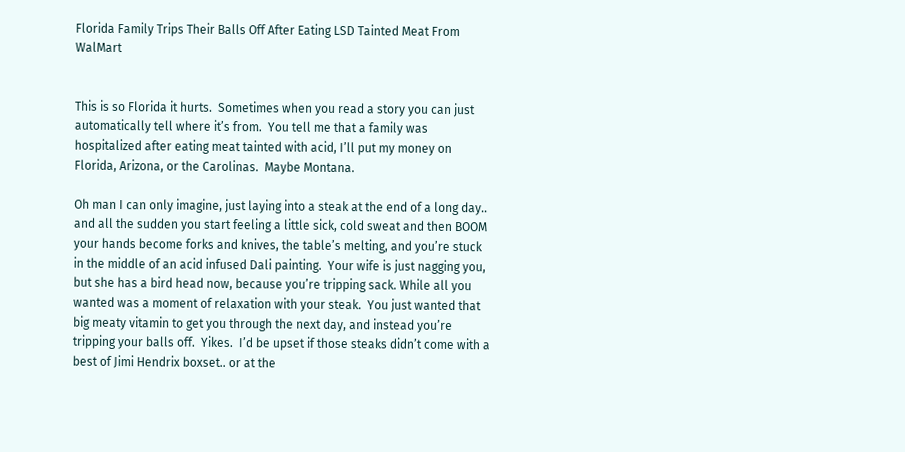Florida Family Trips Their Balls Off After Eating LSD Tainted Meat From WalMart


This is so Florida it hurts.  Sometimes when you read a story you can just automatically tell where it’s from.  You tell me that a family was hospitalized after eating meat tainted with acid, I’ll put my money on Florida, Arizona, or the Carolinas.  Maybe Montana.

Oh man I can only imagine, just laying into a steak at the end of a long day.. and all the sudden you start feeling a little sick, cold sweat and then BOOM your hands become forks and knives, the table’s melting, and you’re stuck in the middle of an acid infused Dali painting.  Your wife is just nagging you, but she has a bird head now, because you’re tripping sack. While all you wanted was a moment of relaxation with your steak.  You just wanted that big meaty vitamin to get you through the next day, and instead you’re tripping your balls off.  Yikes.  I’d be upset if those steaks didn’t come with a best of Jimi Hendrix boxset.. or at the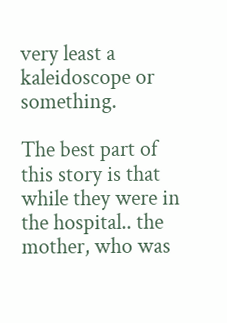very least a kaleidoscope or something.

The best part of this story is that while they were in the hospital.. the mother, who was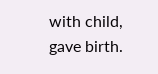with child, gave birth.